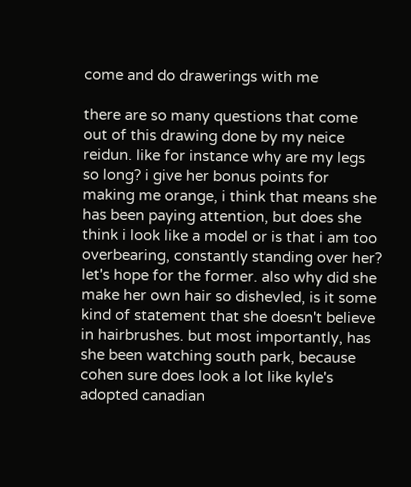come and do drawerings with me

there are so many questions that come out of this drawing done by my neice reidun. like for instance why are my legs so long? i give her bonus points for making me orange, i think that means she has been paying attention, but does she think i look like a model or is that i am too overbearing, constantly standing over her? let's hope for the former. also why did she make her own hair so dishevled, is it some kind of statement that she doesn't believe in hairbrushes. but most importantly, has she been watching south park, because cohen sure does look a lot like kyle's adopted canadian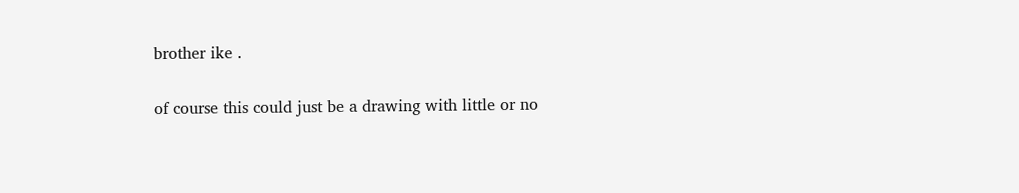brother ike .

of course this could just be a drawing with little or no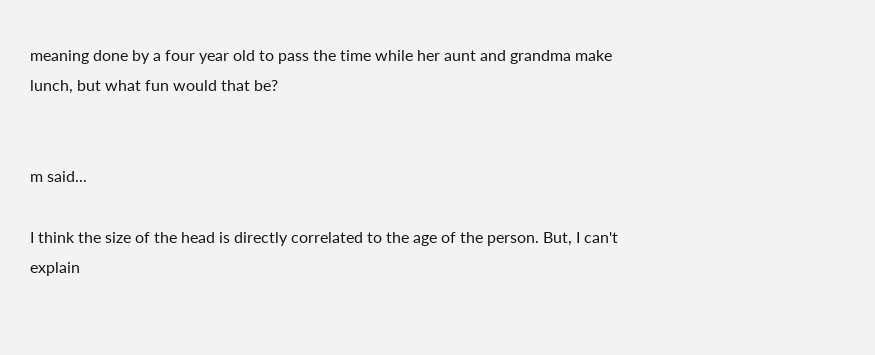meaning done by a four year old to pass the time while her aunt and grandma make lunch, but what fun would that be?


m said...

I think the size of the head is directly correlated to the age of the person. But, I can't explain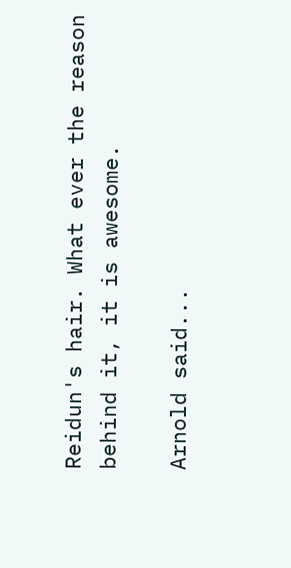Reidun's hair. What ever the reason behind it, it is awesome.

Arnold said...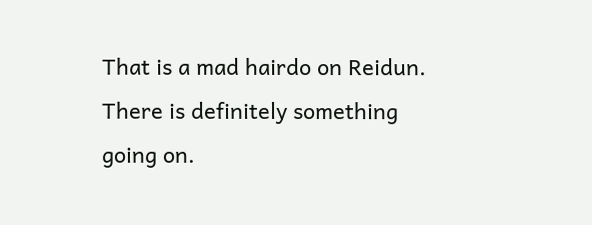That is a mad hairdo on Reidun. There is definitely something going on.